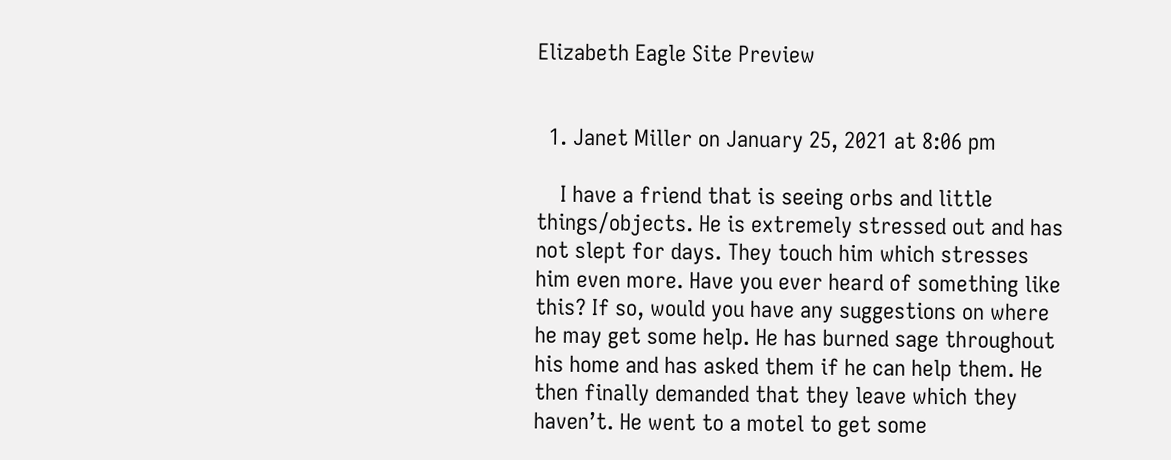Elizabeth Eagle Site Preview


  1. Janet Miller on January 25, 2021 at 8:06 pm

    I have a friend that is seeing orbs and little things/objects. He is extremely stressed out and has not slept for days. They touch him which stresses him even more. Have you ever heard of something like this? If so, would you have any suggestions on where he may get some help. He has burned sage throughout his home and has asked them if he can help them. He then finally demanded that they leave which they haven’t. He went to a motel to get some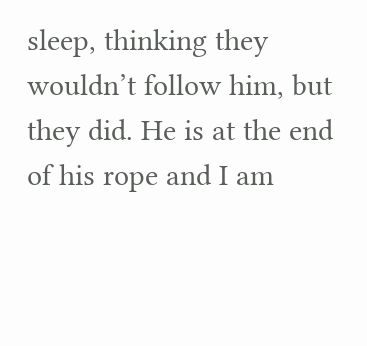sleep, thinking they wouldn’t follow him, but they did. He is at the end of his rope and I am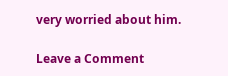very worried about him.

Leave a Comment